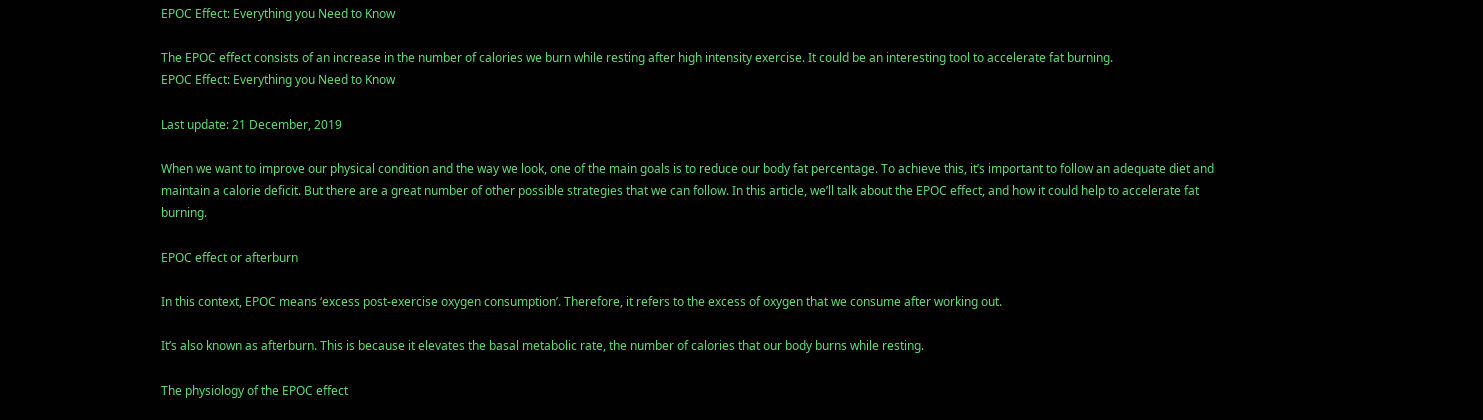EPOC Effect: Everything you Need to Know

The EPOC effect consists of an increase in the number of calories we burn while resting after high intensity exercise. It could be an interesting tool to accelerate fat burning.
EPOC Effect: Everything you Need to Know

Last update: 21 December, 2019

When we want to improve our physical condition and the way we look, one of the main goals is to reduce our body fat percentage. To achieve this, it’s important to follow an adequate diet and maintain a calorie deficit. But there are a great number of other possible strategies that we can follow. In this article, we’ll talk about the EPOC effect, and how it could help to accelerate fat burning.

EPOC effect or afterburn

In this context, EPOC means ‘excess post-exercise oxygen consumption’. Therefore, it refers to the excess of oxygen that we consume after working out.

It’s also known as afterburn. This is because it elevates the basal metabolic rate, the number of calories that our body burns while resting.

The physiology of the EPOC effect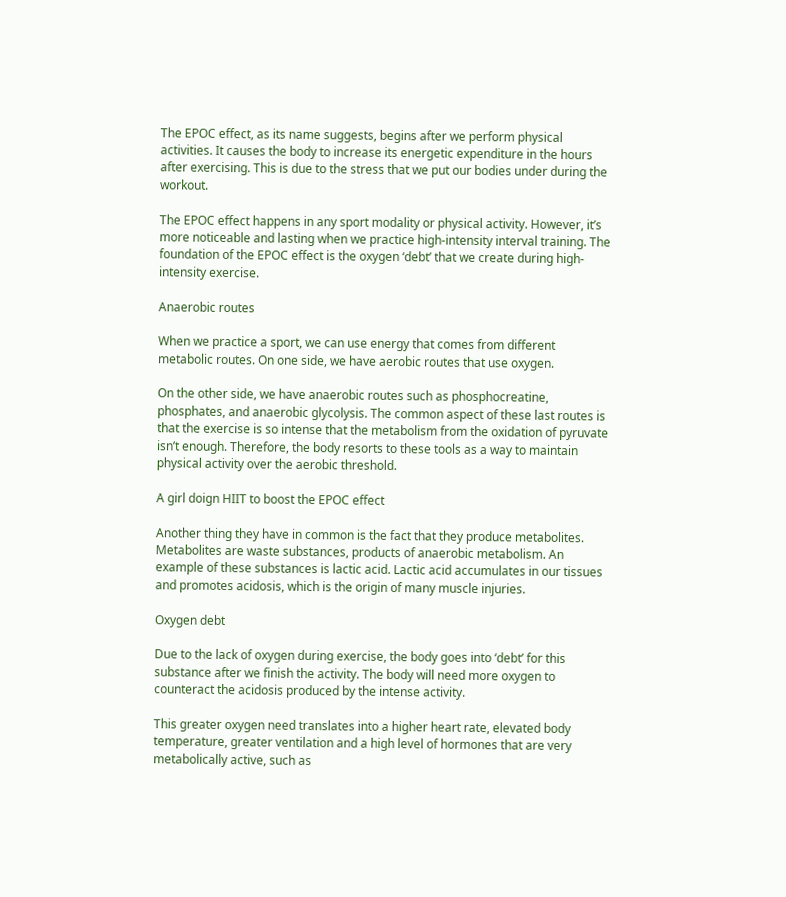The EPOC effect, as its name suggests, begins after we perform physical activities. It causes the body to increase its energetic expenditure in the hours after exercising. This is due to the stress that we put our bodies under during the workout.

The EPOC effect happens in any sport modality or physical activity. However, it’s more noticeable and lasting when we practice high-intensity interval training. The foundation of the EPOC effect is the oxygen ‘debt’ that we create during high-intensity exercise.

Anaerobic routes

When we practice a sport, we can use energy that comes from different metabolic routes. On one side, we have aerobic routes that use oxygen.

On the other side, we have anaerobic routes such as phosphocreatine, phosphates, and anaerobic glycolysis. The common aspect of these last routes is that the exercise is so intense that the metabolism from the oxidation of pyruvate isn’t enough. Therefore, the body resorts to these tools as a way to maintain physical activity over the aerobic threshold.

A girl doign HIIT to boost the EPOC effect

Another thing they have in common is the fact that they produce metabolites. Metabolites are waste substances, products of anaerobic metabolism. An example of these substances is lactic acid. Lactic acid accumulates in our tissues and promotes acidosis, which is the origin of many muscle injuries.

Oxygen debt

Due to the lack of oxygen during exercise, the body goes into ‘debt’ for this substance after we finish the activity. The body will need more oxygen to counteract the acidosis produced by the intense activity.

This greater oxygen need translates into a higher heart rate, elevated body temperature, greater ventilation and a high level of hormones that are very metabolically active, such as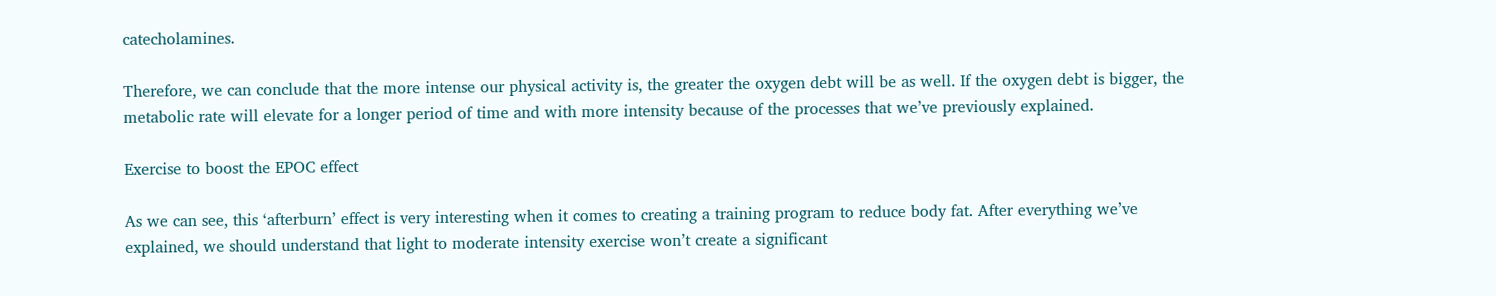catecholamines.

Therefore, we can conclude that the more intense our physical activity is, the greater the oxygen debt will be as well. If the oxygen debt is bigger, the metabolic rate will elevate for a longer period of time and with more intensity because of the processes that we’ve previously explained.

Exercise to boost the EPOC effect

As we can see, this ‘afterburn’ effect is very interesting when it comes to creating a training program to reduce body fat. After everything we’ve explained, we should understand that light to moderate intensity exercise won’t create a significant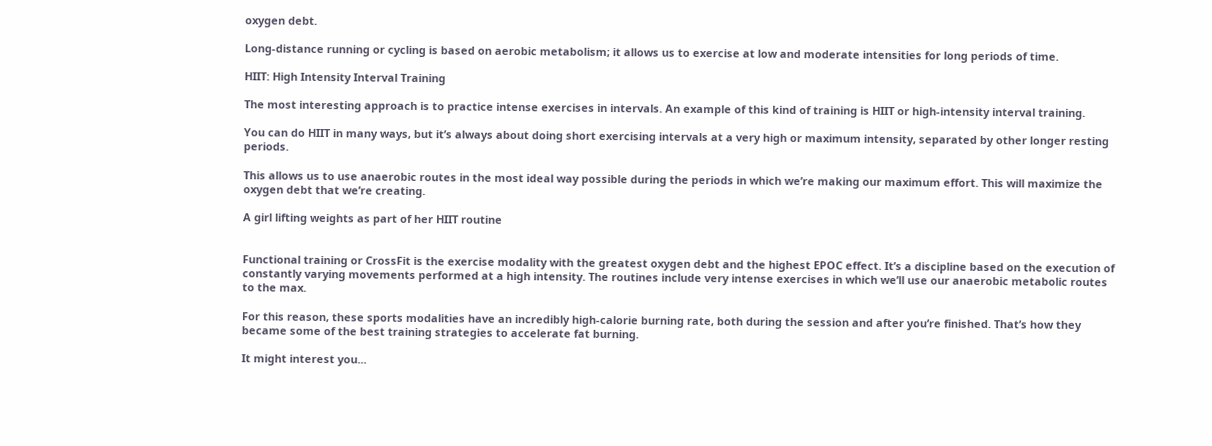oxygen debt.

Long-distance running or cycling is based on aerobic metabolism; it allows us to exercise at low and moderate intensities for long periods of time.

HIIT: High Intensity Interval Training

The most interesting approach is to practice intense exercises in intervals. An example of this kind of training is HIIT or high-intensity interval training.

You can do HIIT in many ways, but it’s always about doing short exercising intervals at a very high or maximum intensity, separated by other longer resting periods.

This allows us to use anaerobic routes in the most ideal way possible during the periods in which we’re making our maximum effort. This will maximize the oxygen debt that we’re creating.

A girl lifting weights as part of her HIIT routine


Functional training or CrossFit is the exercise modality with the greatest oxygen debt and the highest EPOC effect. It’s a discipline based on the execution of constantly varying movements performed at a high intensity. The routines include very intense exercises in which we’ll use our anaerobic metabolic routes to the max.

For this reason, these sports modalities have an incredibly high-calorie burning rate, both during the session and after you’re finished. That’s how they became some of the best training strategies to accelerate fat burning.

It might interest you...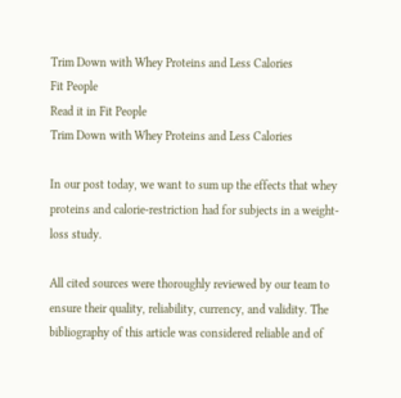Trim Down with Whey Proteins and Less Calories
Fit People
Read it in Fit People
Trim Down with Whey Proteins and Less Calories

In our post today, we want to sum up the effects that whey proteins and calorie-restriction had for subjects in a weight-loss study.

All cited sources were thoroughly reviewed by our team to ensure their quality, reliability, currency, and validity. The bibliography of this article was considered reliable and of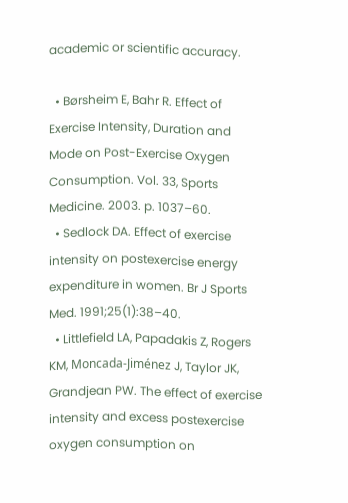academic or scientific accuracy.

  • Børsheim E, Bahr R. Effect of Exercise Intensity, Duration and Mode on Post-Exercise Oxygen Consumption. Vol. 33, Sports Medicine. 2003. p. 1037–60.
  • Sedlock DA. Effect of exercise intensity on postexercise energy expenditure in women. Br J Sports Med. 1991;25(1):38–40.
  • Littlefield LA, Papadakis Z, Rogers KM, Moncada-Jiménez J, Taylor JK, Grandjean PW. The effect of exercise intensity and excess postexercise oxygen consumption on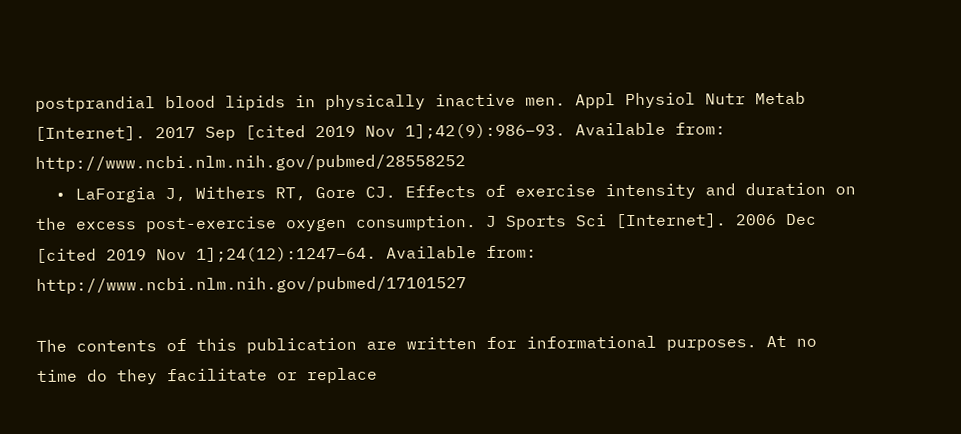postprandial blood lipids in physically inactive men. Appl Physiol Nutr Metab [Internet]. 2017 Sep [cited 2019 Nov 1];42(9):986–93. Available from: http://www.ncbi.nlm.nih.gov/pubmed/28558252
  • LaForgia J, Withers RT, Gore CJ. Effects of exercise intensity and duration on the excess post-exercise oxygen consumption. J Sports Sci [Internet]. 2006 Dec [cited 2019 Nov 1];24(12):1247–64. Available from: http://www.ncbi.nlm.nih.gov/pubmed/17101527

The contents of this publication are written for informational purposes. At no time do they facilitate or replace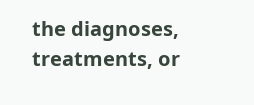the diagnoses, treatments, or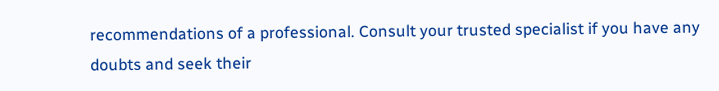recommendations of a professional. Consult your trusted specialist if you have any doubts and seek their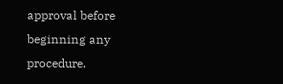approval before beginning any procedure.